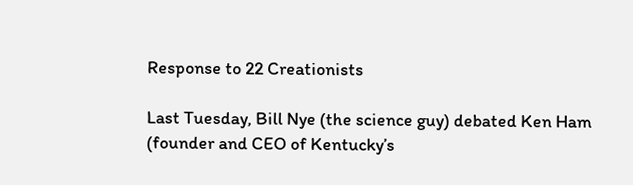Response to 22 Creationists

Last Tuesday, Bill Nye (the science guy) debated Ken Ham (founder and CEO of Kentucky’s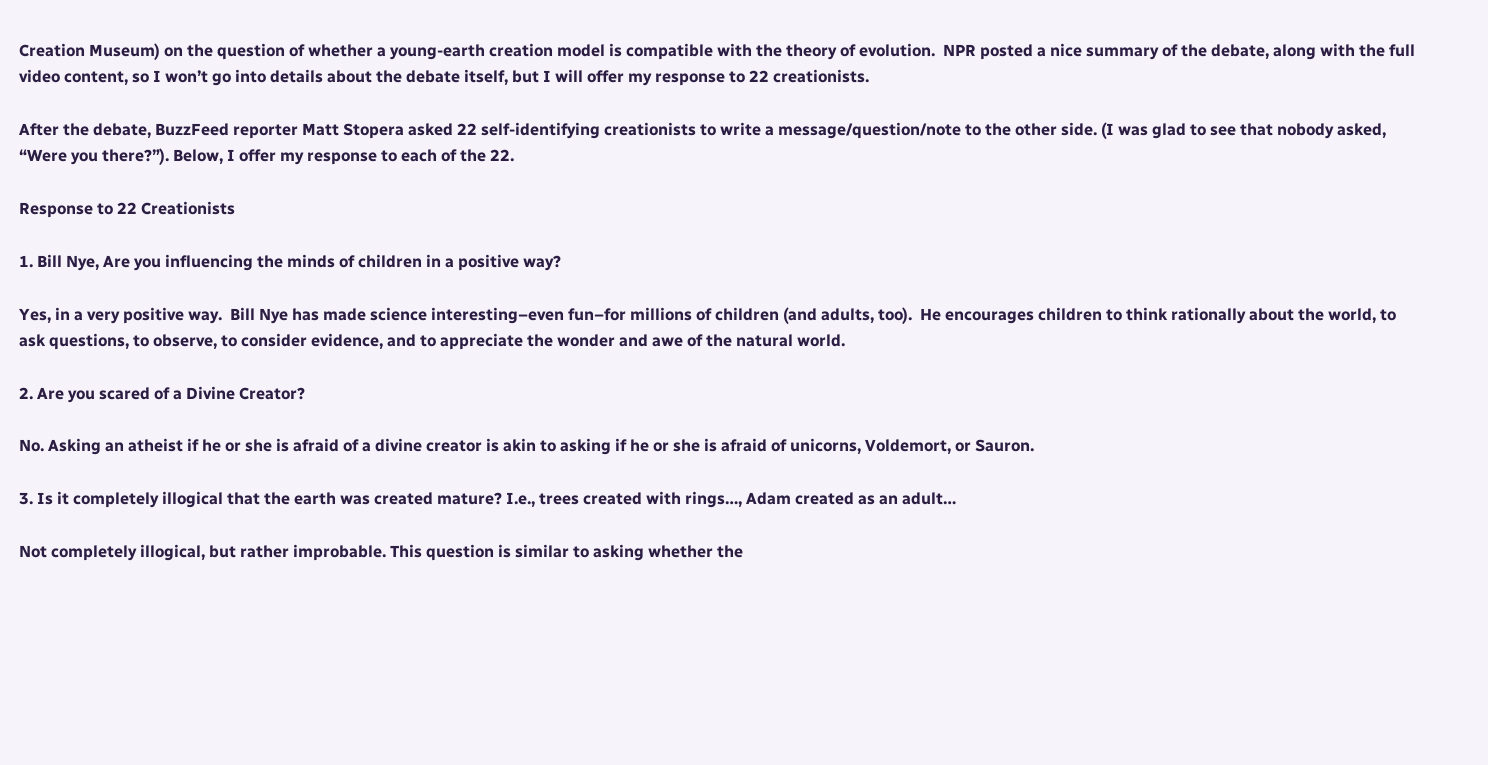Creation Museum) on the question of whether a young-earth creation model is compatible with the theory of evolution.  NPR posted a nice summary of the debate, along with the full video content, so I won’t go into details about the debate itself, but I will offer my response to 22 creationists.

After the debate, BuzzFeed reporter Matt Stopera asked 22 self-identifying creationists to write a message/question/note to the other side. (I was glad to see that nobody asked, “Were you there?”). Below, I offer my response to each of the 22.

Response to 22 Creationists

1. Bill Nye, Are you influencing the minds of children in a positive way?

Yes, in a very positive way.  Bill Nye has made science interesting–even fun–for millions of children (and adults, too).  He encourages children to think rationally about the world, to ask questions, to observe, to consider evidence, and to appreciate the wonder and awe of the natural world.

2. Are you scared of a Divine Creator?

No. Asking an atheist if he or she is afraid of a divine creator is akin to asking if he or she is afraid of unicorns, Voldemort, or Sauron.

3. Is it completely illogical that the earth was created mature? I.e., trees created with rings…, Adam created as an adult…

Not completely illogical, but rather improbable. This question is similar to asking whether the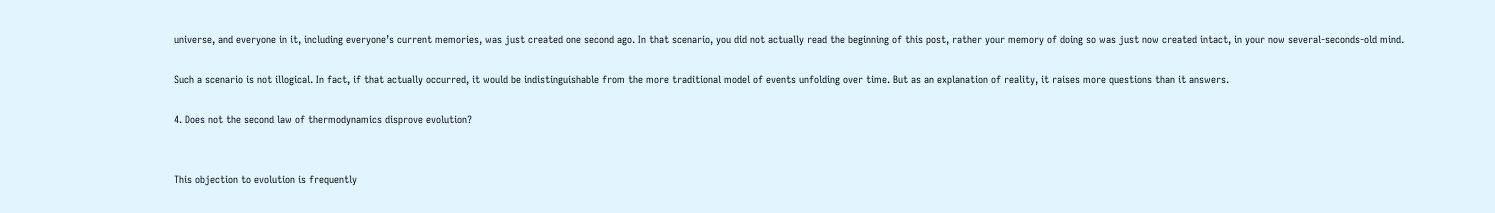universe, and everyone in it, including everyone’s current memories, was just created one second ago. In that scenario, you did not actually read the beginning of this post, rather your memory of doing so was just now created intact, in your now several-seconds-old mind.

Such a scenario is not illogical. In fact, if that actually occurred, it would be indistinguishable from the more traditional model of events unfolding over time. But as an explanation of reality, it raises more questions than it answers.

4. Does not the second law of thermodynamics disprove evolution?


This objection to evolution is frequently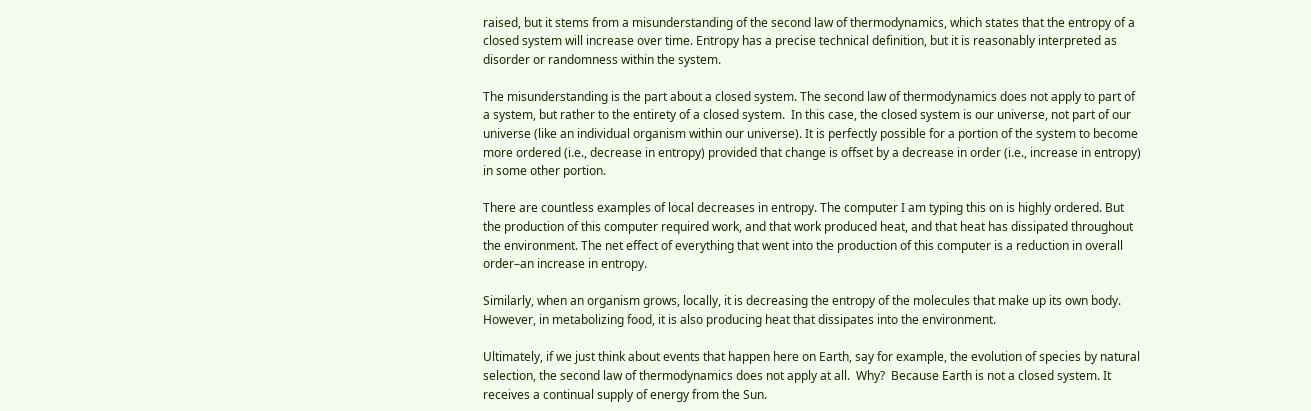raised, but it stems from a misunderstanding of the second law of thermodynamics, which states that the entropy of a closed system will increase over time. Entropy has a precise technical definition, but it is reasonably interpreted as disorder or randomness within the system.

The misunderstanding is the part about a closed system. The second law of thermodynamics does not apply to part of a system, but rather to the entirety of a closed system.  In this case, the closed system is our universe, not part of our universe (like an individual organism within our universe). It is perfectly possible for a portion of the system to become more ordered (i.e., decrease in entropy) provided that change is offset by a decrease in order (i.e., increase in entropy) in some other portion.

There are countless examples of local decreases in entropy. The computer I am typing this on is highly ordered. But the production of this computer required work, and that work produced heat, and that heat has dissipated throughout the environment. The net effect of everything that went into the production of this computer is a reduction in overall order–an increase in entropy.

Similarly, when an organism grows, locally, it is decreasing the entropy of the molecules that make up its own body.  However, in metabolizing food, it is also producing heat that dissipates into the environment.

Ultimately, if we just think about events that happen here on Earth, say for example, the evolution of species by natural selection, the second law of thermodynamics does not apply at all.  Why?  Because Earth is not a closed system. It receives a continual supply of energy from the Sun.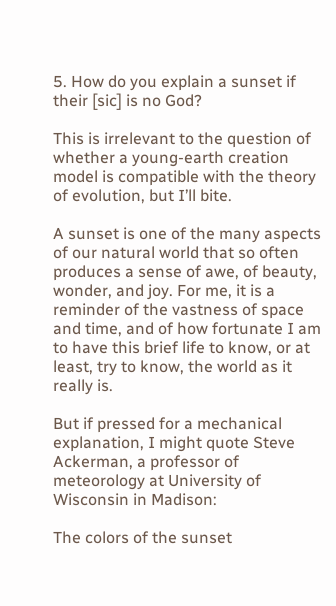5. How do you explain a sunset if their [sic] is no God?

This is irrelevant to the question of whether a young-earth creation model is compatible with the theory of evolution, but I’ll bite.

A sunset is one of the many aspects of our natural world that so often produces a sense of awe, of beauty, wonder, and joy. For me, it is a reminder of the vastness of space and time, and of how fortunate I am to have this brief life to know, or at least, try to know, the world as it really is.

But if pressed for a mechanical explanation, I might quote Steve Ackerman, a professor of meteorology at University of Wisconsin in Madison:

The colors of the sunset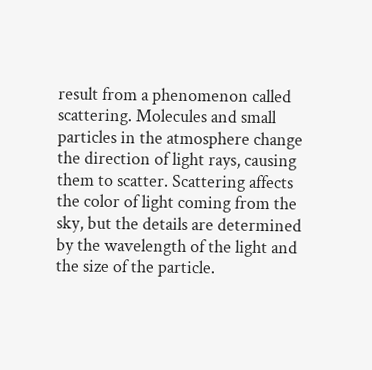result from a phenomenon called scattering. Molecules and small particles in the atmosphere change the direction of light rays, causing them to scatter. Scattering affects the color of light coming from the sky, but the details are determined by the wavelength of the light and the size of the particle.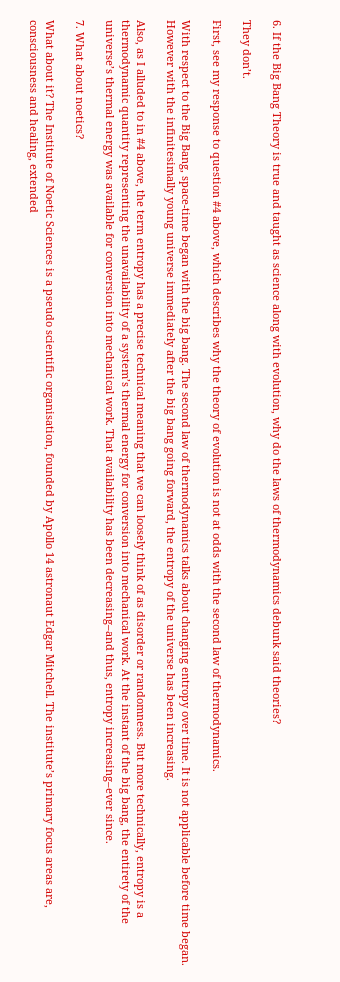6. If the Big Bang Theory is true and taught as science along with evolution, why do the laws of thermodynamics debunk said theories?

They don’t.

First, see my response to question #4 above, which describes why the theory of evolution is not at odds with the second law of thermodynamics.

With respect to the Big Bang, space-time began with the big bang. The second law of thermodynamics talks about changing entropy over time. It is not applicable before time began. However with the infinitesimally young universe immediately after the big bang going forward, the entropy of the universe has been increasing.

Also, as I alluded to in #4 above, the term entropy has a precise technical meaning that we can loosely think of as disorder or randomness. But more technically, entropy is a thermodynamic quantity representing the unavailability of a system’s thermal energy for conversion into mechanical work. At the instant of the big bang, the entirety of the universe’s thermal energy was available for conversion into mechanical work. That availability has been decreasing–and thus, entropy increasing–ever since.

7. What about noetics?

What about it? The Institute of Noetic Sciences is a pseudo scientific organisation, founded by Apollo 14 astronaut Edgar Mitchell. The institute’s primary focus areas are, consciousness and healing, extended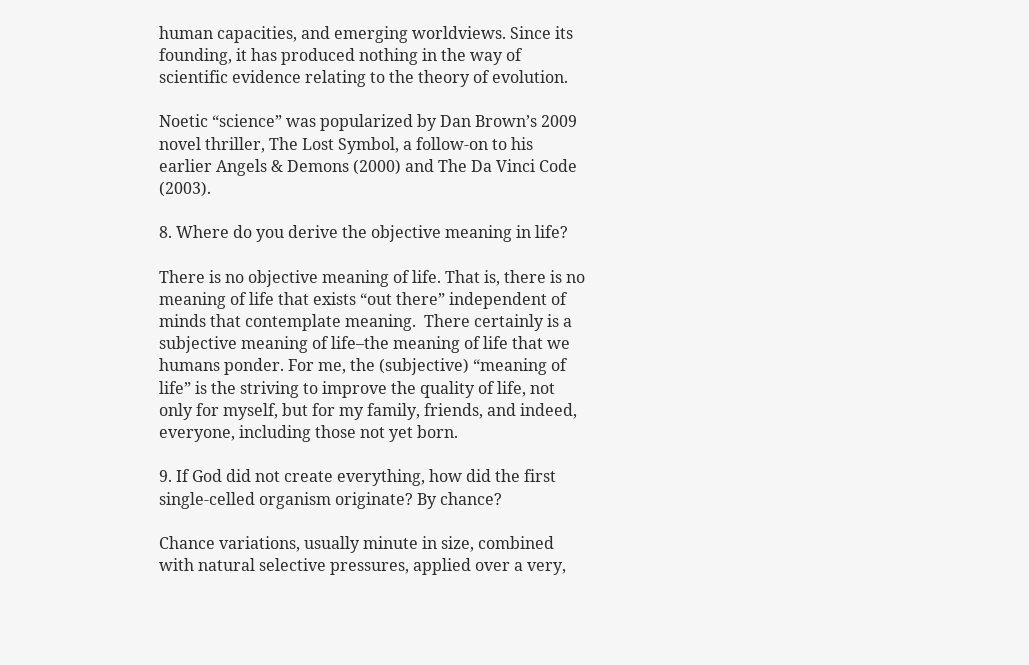human capacities, and emerging worldviews. Since its founding, it has produced nothing in the way of scientific evidence relating to the theory of evolution.

Noetic “science” was popularized by Dan Brown’s 2009 novel thriller, The Lost Symbol, a follow-on to his earlier Angels & Demons (2000) and The Da Vinci Code (2003).

8. Where do you derive the objective meaning in life?

There is no objective meaning of life. That is, there is no meaning of life that exists “out there” independent of minds that contemplate meaning.  There certainly is a subjective meaning of life–the meaning of life that we humans ponder. For me, the (subjective) “meaning of life” is the striving to improve the quality of life, not only for myself, but for my family, friends, and indeed, everyone, including those not yet born.

9. If God did not create everything, how did the first single-celled organism originate? By chance?

Chance variations, usually minute in size, combined with natural selective pressures, applied over a very,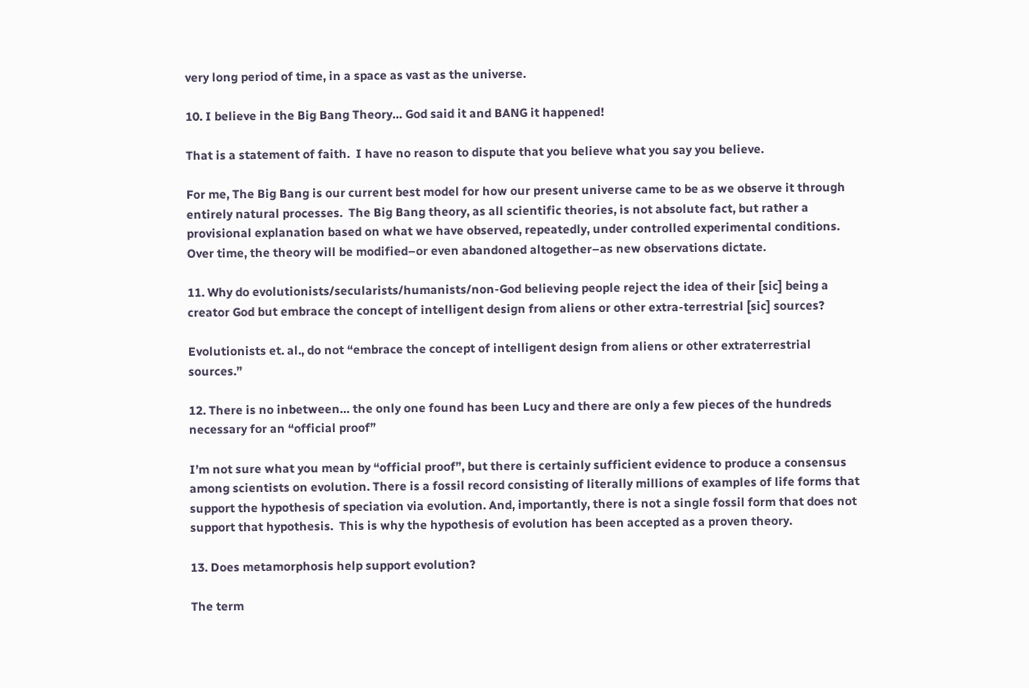very long period of time, in a space as vast as the universe.

10. I believe in the Big Bang Theory… God said it and BANG it happened!

That is a statement of faith.  I have no reason to dispute that you believe what you say you believe.

For me, The Big Bang is our current best model for how our present universe came to be as we observe it through entirely natural processes.  The Big Bang theory, as all scientific theories, is not absolute fact, but rather a provisional explanation based on what we have observed, repeatedly, under controlled experimental conditions. Over time, the theory will be modified–or even abandoned altogether–as new observations dictate.

11. Why do evolutionists/secularists/humanists/non-God believing people reject the idea of their [sic] being a creator God but embrace the concept of intelligent design from aliens or other extra-terrestrial [sic] sources?

Evolutionists et. al., do not “embrace the concept of intelligent design from aliens or other extraterrestrial sources.”

12. There is no inbetween… the only one found has been Lucy and there are only a few pieces of the hundreds necessary for an “official proof”

I’m not sure what you mean by “official proof”, but there is certainly sufficient evidence to produce a consensus among scientists on evolution. There is a fossil record consisting of literally millions of examples of life forms that support the hypothesis of speciation via evolution. And, importantly, there is not a single fossil form that does not support that hypothesis.  This is why the hypothesis of evolution has been accepted as a proven theory.

13. Does metamorphosis help support evolution?

The term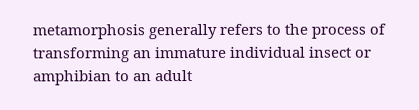metamorphosis generally refers to the process of transforming an immature individual insect or amphibian to an adult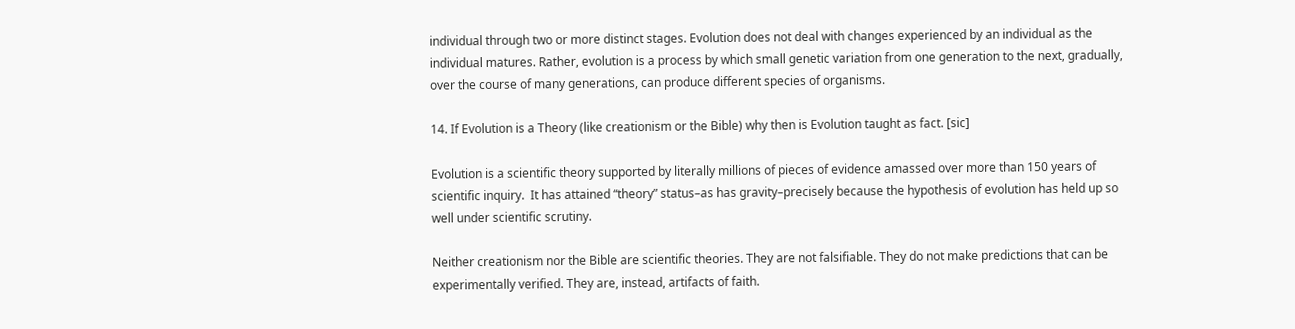individual through two or more distinct stages. Evolution does not deal with changes experienced by an individual as the individual matures. Rather, evolution is a process by which small genetic variation from one generation to the next, gradually, over the course of many generations, can produce different species of organisms.

14. If Evolution is a Theory (like creationism or the Bible) why then is Evolution taught as fact. [sic]

Evolution is a scientific theory supported by literally millions of pieces of evidence amassed over more than 150 years of scientific inquiry.  It has attained “theory” status–as has gravity–precisely because the hypothesis of evolution has held up so well under scientific scrutiny.

Neither creationism nor the Bible are scientific theories. They are not falsifiable. They do not make predictions that can be experimentally verified. They are, instead, artifacts of faith.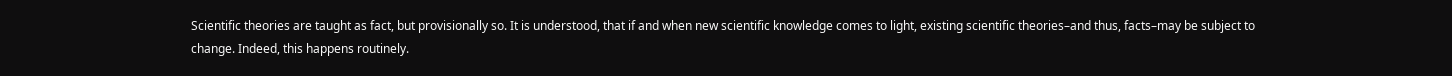Scientific theories are taught as fact, but provisionally so. It is understood, that if and when new scientific knowledge comes to light, existing scientific theories–and thus, facts–may be subject to change. Indeed, this happens routinely.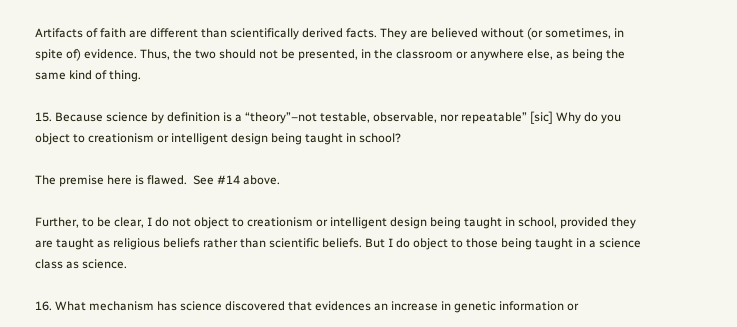Artifacts of faith are different than scientifically derived facts. They are believed without (or sometimes, in spite of) evidence. Thus, the two should not be presented, in the classroom or anywhere else, as being the same kind of thing.

15. Because science by definition is a “theory”–not testable, observable, nor repeatable” [sic] Why do you object to creationism or intelligent design being taught in school?

The premise here is flawed.  See #14 above.

Further, to be clear, I do not object to creationism or intelligent design being taught in school, provided they are taught as religious beliefs rather than scientific beliefs. But I do object to those being taught in a science class as science.

16. What mechanism has science discovered that evidences an increase in genetic information or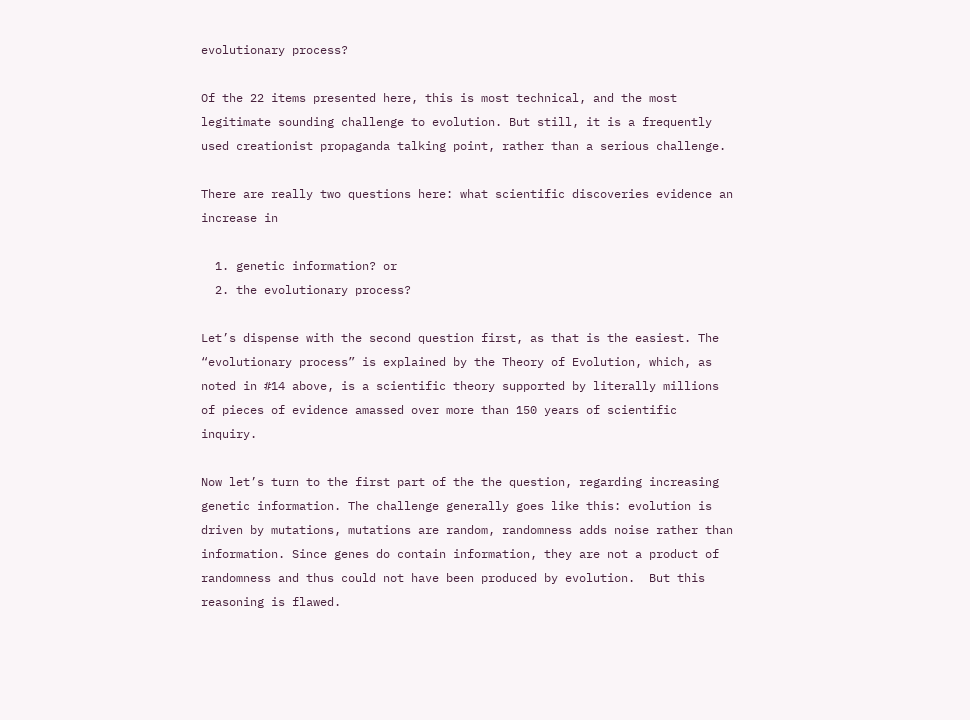evolutionary process?

Of the 22 items presented here, this is most technical, and the most legitimate sounding challenge to evolution. But still, it is a frequently used creationist propaganda talking point, rather than a serious challenge.

There are really two questions here: what scientific discoveries evidence an increase in

  1. genetic information? or
  2. the evolutionary process?

Let’s dispense with the second question first, as that is the easiest. The “evolutionary process” is explained by the Theory of Evolution, which, as noted in #14 above, is a scientific theory supported by literally millions of pieces of evidence amassed over more than 150 years of scientific inquiry.

Now let’s turn to the first part of the the question, regarding increasing genetic information. The challenge generally goes like this: evolution is driven by mutations, mutations are random, randomness adds noise rather than information. Since genes do contain information, they are not a product of randomness and thus could not have been produced by evolution.  But this reasoning is flawed.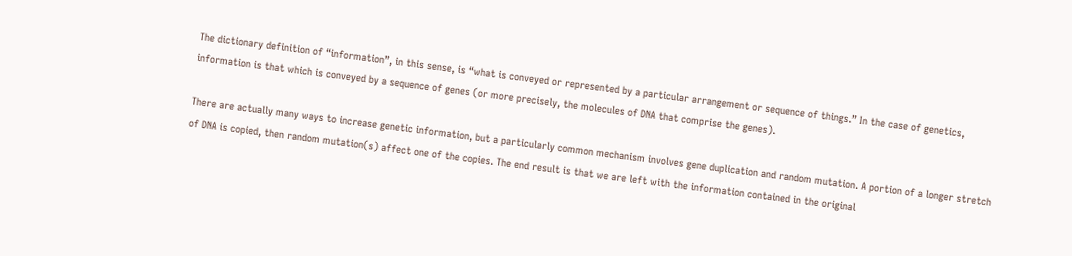The dictionary definition of “information”, in this sense, is “what is conveyed or represented by a particular arrangement or sequence of things.” In the case of genetics, information is that which is conveyed by a sequence of genes (or more precisely, the molecules of DNA that comprise the genes).

There are actually many ways to increase genetic information, but a particularly common mechanism involves gene duplication and random mutation. A portion of a longer stretch of DNA is copied, then random mutation(s) affect one of the copies. The end result is that we are left with the information contained in the original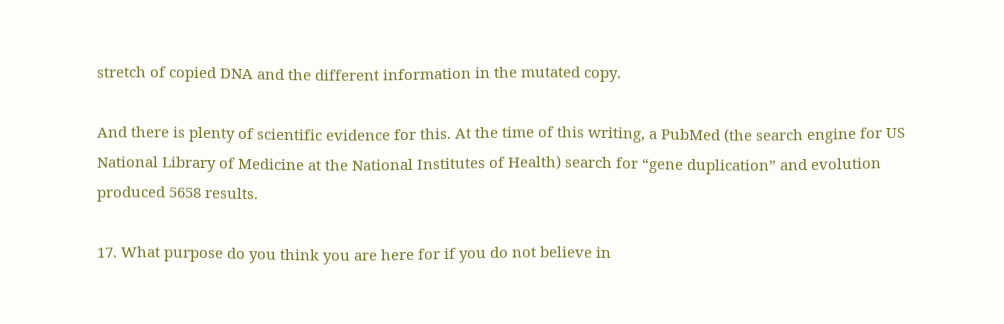stretch of copied DNA and the different information in the mutated copy.

And there is plenty of scientific evidence for this. At the time of this writing, a PubMed (the search engine for US National Library of Medicine at the National Institutes of Health) search for “gene duplication” and evolution produced 5658 results.

17. What purpose do you think you are here for if you do not believe in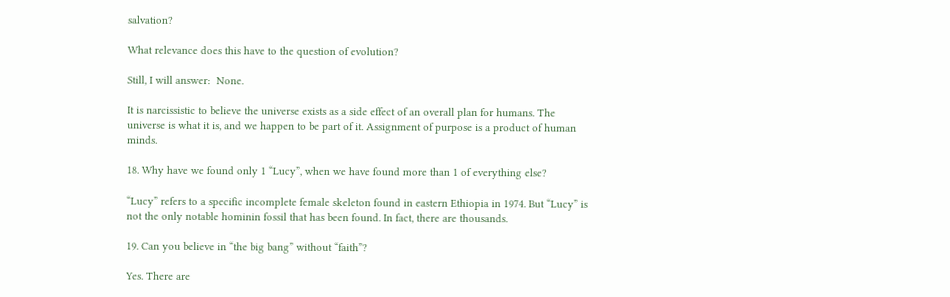salvation?

What relevance does this have to the question of evolution?

Still, I will answer:  None.

It is narcissistic to believe the universe exists as a side effect of an overall plan for humans. The universe is what it is, and we happen to be part of it. Assignment of purpose is a product of human minds.

18. Why have we found only 1 “Lucy”, when we have found more than 1 of everything else?

“Lucy” refers to a specific incomplete female skeleton found in eastern Ethiopia in 1974. But “Lucy” is not the only notable hominin fossil that has been found. In fact, there are thousands.

19. Can you believe in “the big bang” without “faith”?

Yes. There are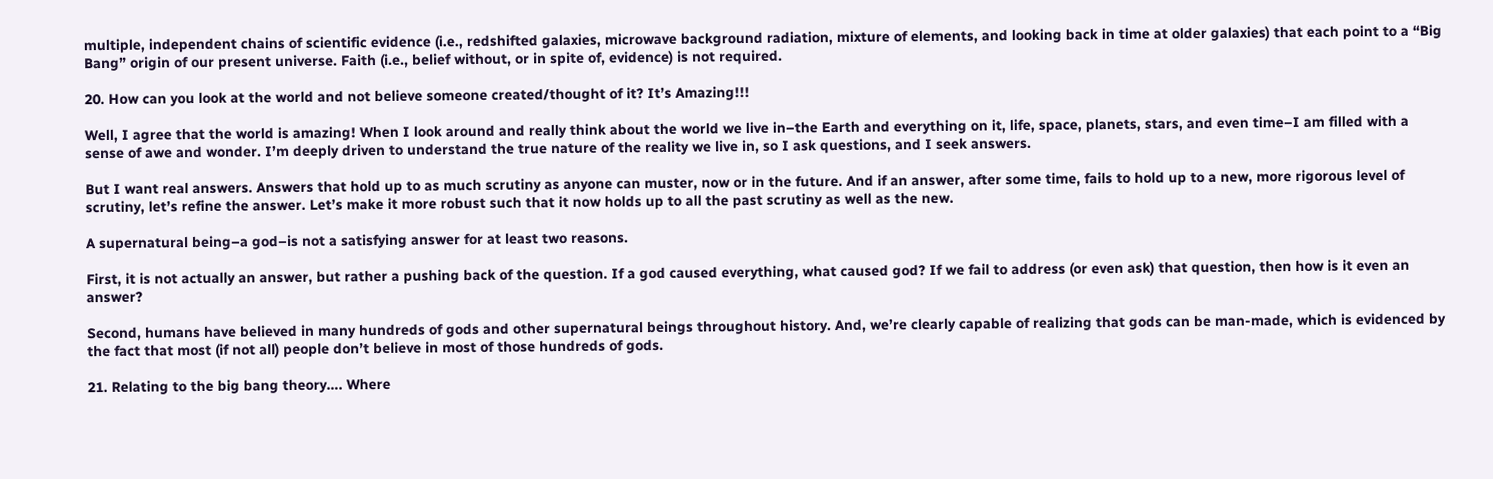multiple, independent chains of scientific evidence (i.e., redshifted galaxies, microwave background radiation, mixture of elements, and looking back in time at older galaxies) that each point to a “Big Bang” origin of our present universe. Faith (i.e., belief without, or in spite of, evidence) is not required.

20. How can you look at the world and not believe someone created/thought of it? It’s Amazing!!!

Well, I agree that the world is amazing! When I look around and really think about the world we live in–the Earth and everything on it, life, space, planets, stars, and even time–I am filled with a sense of awe and wonder. I’m deeply driven to understand the true nature of the reality we live in, so I ask questions, and I seek answers.

But I want real answers. Answers that hold up to as much scrutiny as anyone can muster, now or in the future. And if an answer, after some time, fails to hold up to a new, more rigorous level of scrutiny, let’s refine the answer. Let’s make it more robust such that it now holds up to all the past scrutiny as well as the new.

A supernatural being–a god–is not a satisfying answer for at least two reasons.

First, it is not actually an answer, but rather a pushing back of the question. If a god caused everything, what caused god? If we fail to address (or even ask) that question, then how is it even an answer?

Second, humans have believed in many hundreds of gods and other supernatural beings throughout history. And, we’re clearly capable of realizing that gods can be man-made, which is evidenced by the fact that most (if not all) people don’t believe in most of those hundreds of gods.

21. Relating to the big bang theory…. Where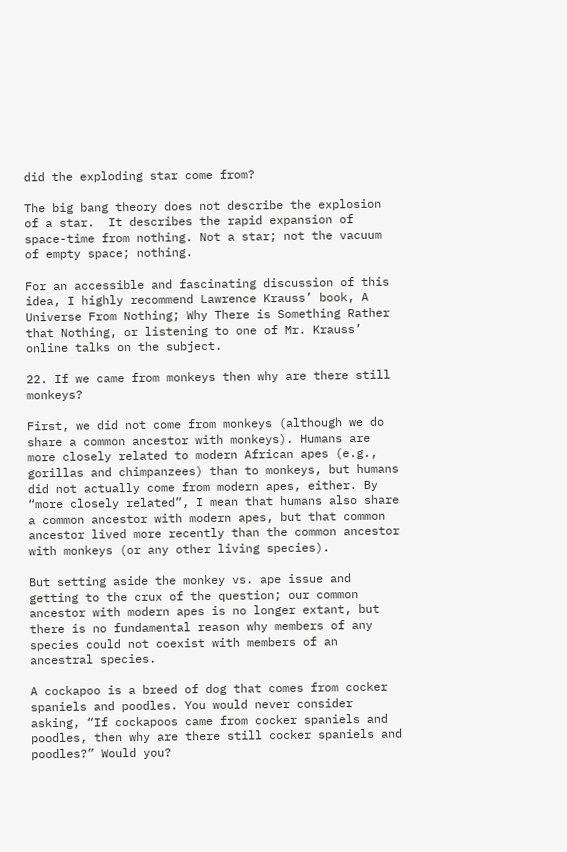did the exploding star come from?

The big bang theory does not describe the explosion of a star.  It describes the rapid expansion of space-time from nothing. Not a star; not the vacuum of empty space; nothing.

For an accessible and fascinating discussion of this idea, I highly recommend Lawrence Krauss’ book, A Universe From Nothing; Why There is Something Rather that Nothing, or listening to one of Mr. Krauss’ online talks on the subject.

22. If we came from monkeys then why are there still monkeys?

First, we did not come from monkeys (although we do share a common ancestor with monkeys). Humans are more closely related to modern African apes (e.g., gorillas and chimpanzees) than to monkeys, but humans did not actually come from modern apes, either. By “more closely related”, I mean that humans also share a common ancestor with modern apes, but that common ancestor lived more recently than the common ancestor with monkeys (or any other living species).

But setting aside the monkey vs. ape issue and getting to the crux of the question; our common ancestor with modern apes is no longer extant, but there is no fundamental reason why members of any species could not coexist with members of an ancestral species.

A cockapoo is a breed of dog that comes from cocker spaniels and poodles. You would never consider asking, “If cockapoos came from cocker spaniels and poodles, then why are there still cocker spaniels and poodles?” Would you?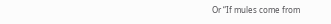Or “If mules come from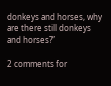donkeys and horses, why are there still donkeys and horses?”

2 comments for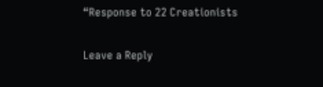“Response to 22 Creationists

Leave a Reply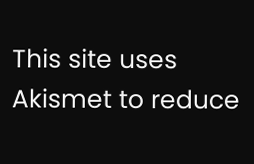This site uses Akismet to reduce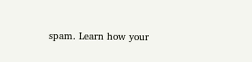spam. Learn how your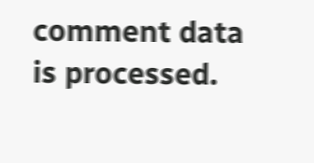comment data is processed.